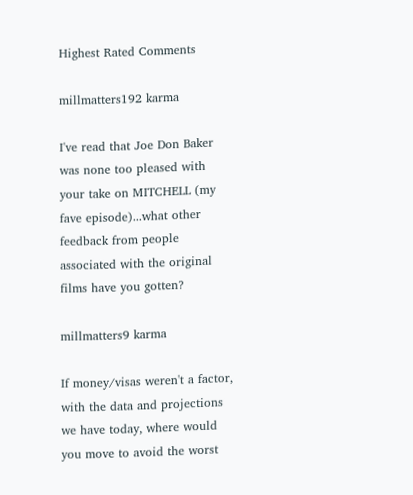Highest Rated Comments

millmatters192 karma

I've read that Joe Don Baker was none too pleased with your take on MITCHELL (my fave episode)...what other feedback from people associated with the original films have you gotten?

millmatters9 karma

If money/visas weren't a factor, with the data and projections we have today, where would you move to avoid the worst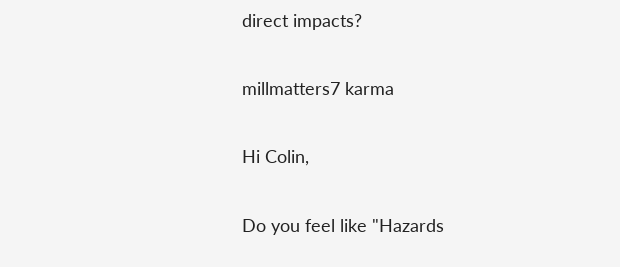direct impacts?

millmatters7 karma

Hi Colin,

Do you feel like "Hazards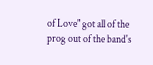of Love" got all of the prog out of the band's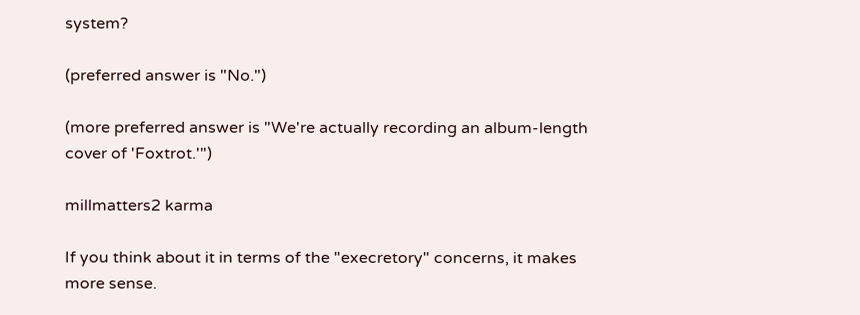system?

(preferred answer is "No.")

(more preferred answer is "We're actually recording an album-length cover of 'Foxtrot.'")

millmatters2 karma

If you think about it in terms of the "execretory" concerns, it makes more sense.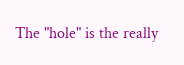The "hole" is the really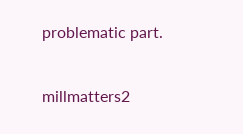problematic part.

millmatters2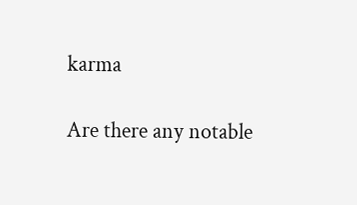karma

Are there any notable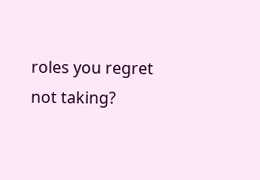roles you regret not taking?